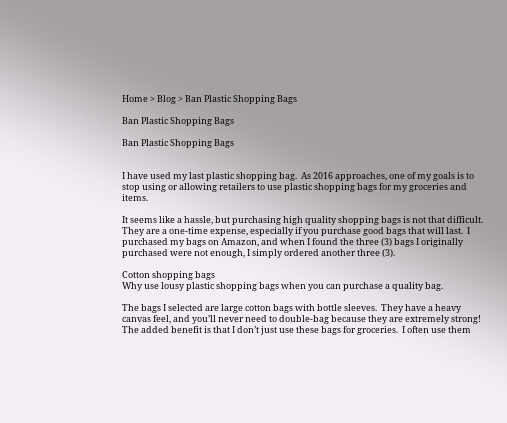Home > Blog > Ban Plastic Shopping Bags

Ban Plastic Shopping Bags

Ban Plastic Shopping Bags


I have used my last plastic shopping bag.  As 2016 approaches, one of my goals is to stop using or allowing retailers to use plastic shopping bags for my groceries and items.

It seems like a hassle, but purchasing high quality shopping bags is not that difficult.  They are a one-time expense, especially if you purchase good bags that will last.  I purchased my bags on Amazon, and when I found the three (3) bags I originally purchased were not enough, I simply ordered another three (3).

Cotton shopping bags
Why use lousy plastic shopping bags when you can purchase a quality bag.

The bags I selected are large cotton bags with bottle sleeves.  They have a heavy canvas feel, and you’ll never need to double-bag because they are extremely strong!  The added benefit is that I don’t just use these bags for groceries.  I often use them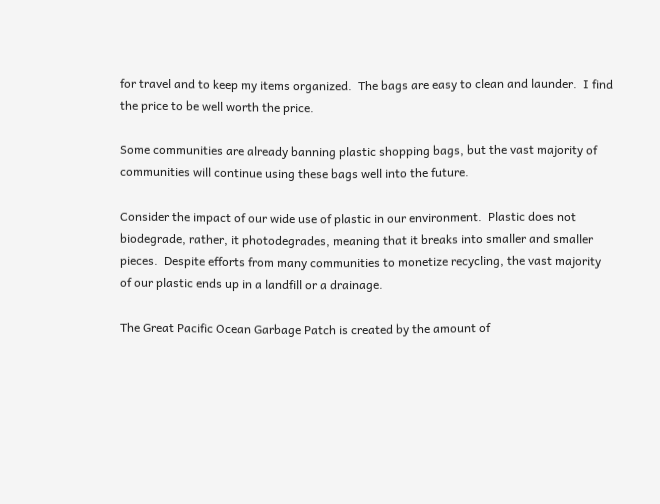for travel and to keep my items organized.  The bags are easy to clean and launder.  I find the price to be well worth the price.

Some communities are already banning plastic shopping bags, but the vast majority of communities will continue using these bags well into the future.

Consider the impact of our wide use of plastic in our environment.  Plastic does not biodegrade, rather, it photodegrades, meaning that it breaks into smaller and smaller pieces.  Despite efforts from many communities to monetize recycling, the vast majority of our plastic ends up in a landfill or a drainage.

The Great Pacific Ocean Garbage Patch is created by the amount of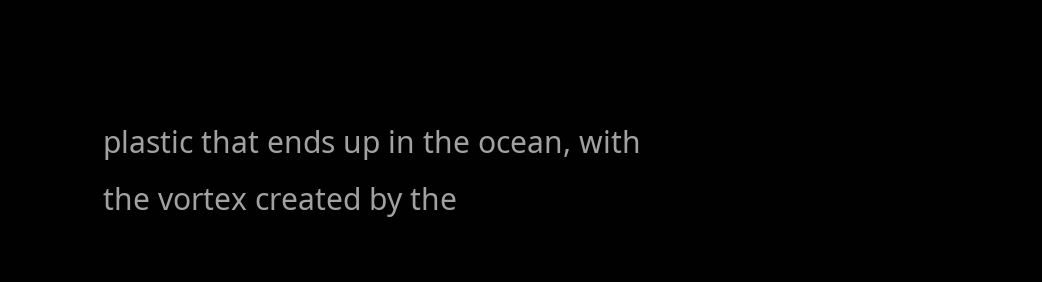plastic that ends up in the ocean, with the vortex created by the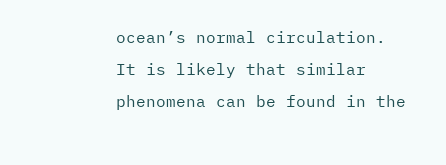ocean’s normal circulation.  It is likely that similar phenomena can be found in the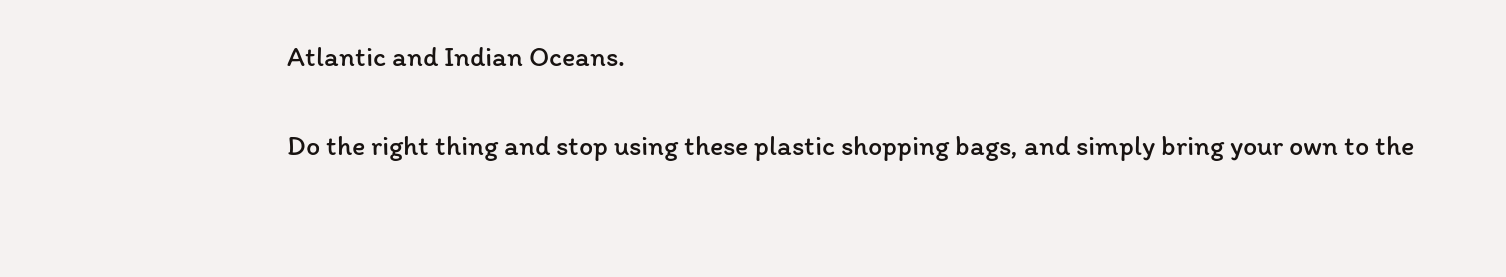Atlantic and Indian Oceans.

Do the right thing and stop using these plastic shopping bags, and simply bring your own to the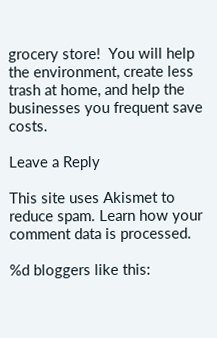grocery store!  You will help the environment, create less trash at home, and help the businesses you frequent save costs.

Leave a Reply

This site uses Akismet to reduce spam. Learn how your comment data is processed.

%d bloggers like this: